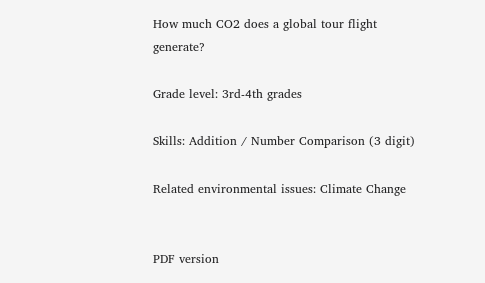How much CO2 does a global tour flight generate?

Grade level: 3rd-4th grades

Skills: Addition / Number Comparison (3 digit)

Related environmental issues: Climate Change


PDF version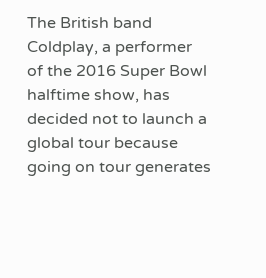The British band Coldplay, a performer of the 2016 Super Bowl halftime show, has decided not to launch a global tour because going on tour generates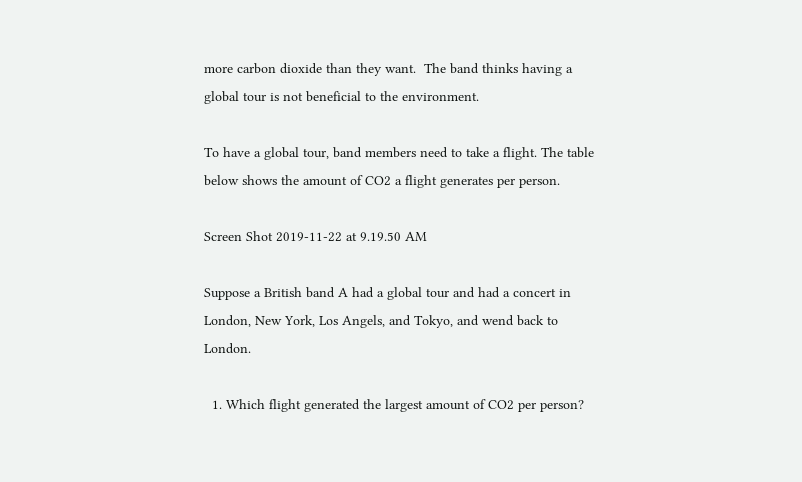more carbon dioxide than they want.  The band thinks having a global tour is not beneficial to the environment.

To have a global tour, band members need to take a flight. The table below shows the amount of CO2 a flight generates per person.

Screen Shot 2019-11-22 at 9.19.50 AM

Suppose a British band A had a global tour and had a concert in London, New York, Los Angels, and Tokyo, and wend back to London.

  1. Which flight generated the largest amount of CO2 per person?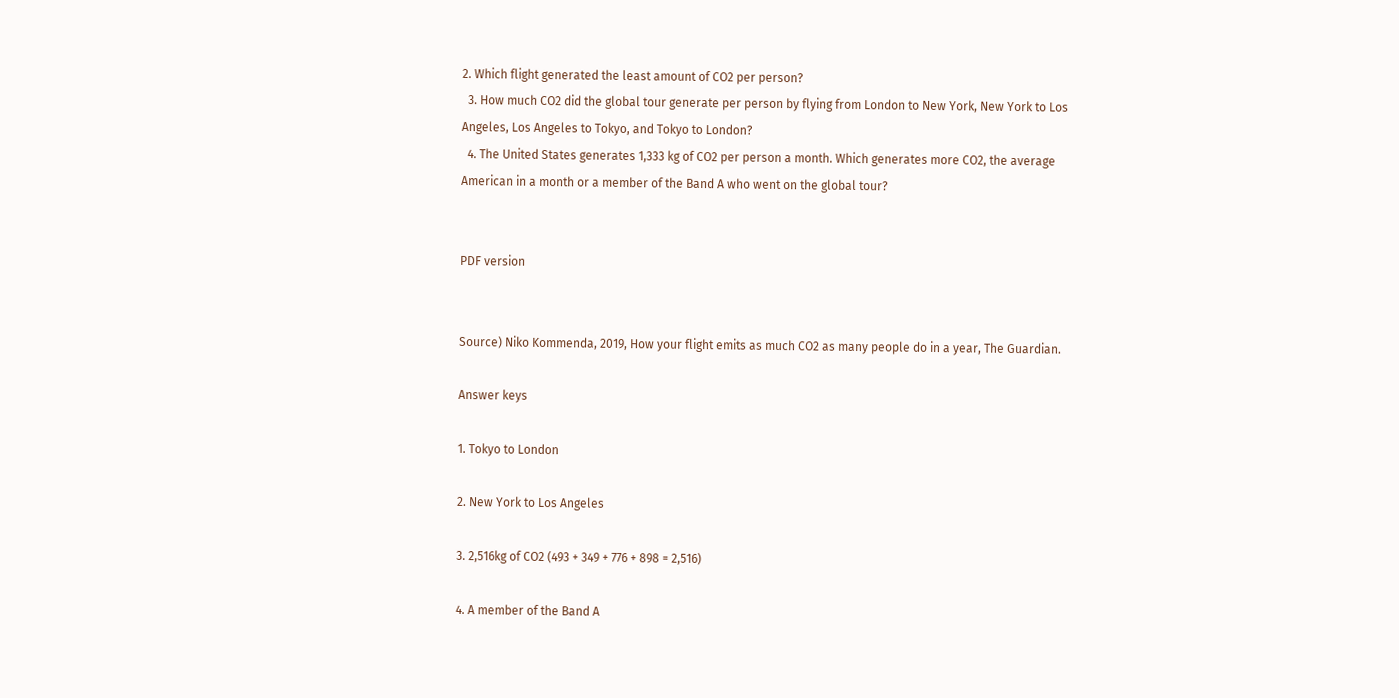2. Which flight generated the least amount of CO2 per person?
  3. How much CO2 did the global tour generate per person by flying from London to New York, New York to Los Angeles, Los Angeles to Tokyo, and Tokyo to London?
  4. The United States generates 1,333 kg of CO2 per person a month. Which generates more CO2, the average American in a month or a member of the Band A who went on the global tour?


PDF version


Source) Niko Kommenda, 2019, How your flight emits as much CO2 as many people do in a year, The Guardian.

Answer keys

1. Tokyo to London

2. New York to Los Angeles

3. 2,516kg of CO2 (493 + 349 + 776 + 898 = 2,516)

4. A member of the Band A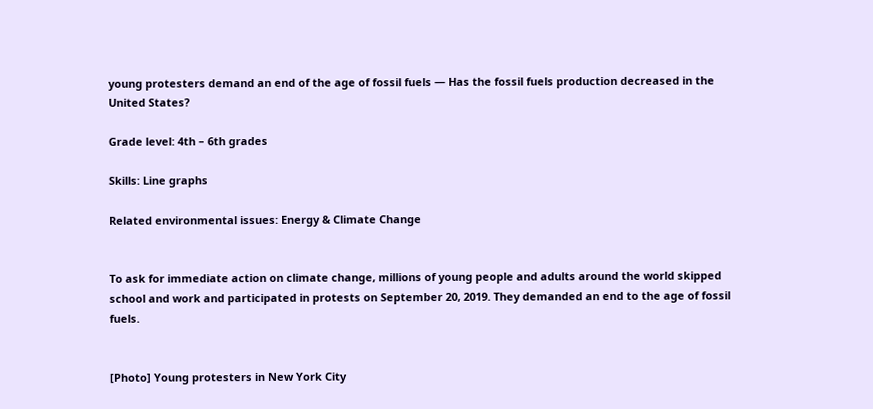young protesters demand an end of the age of fossil fuels — Has the fossil fuels production decreased in the United States?

Grade level: 4th – 6th grades

Skills: Line graphs

Related environmental issues: Energy & Climate Change


To ask for immediate action on climate change, millions of young people and adults around the world skipped school and work and participated in protests on September 20, 2019. They demanded an end to the age of fossil fuels.


[Photo] Young protesters in New York City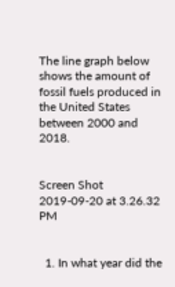The line graph below shows the amount of fossil fuels produced in the United States between 2000 and 2018.


Screen Shot 2019-09-20 at 3.26.32 PM


  1. In what year did the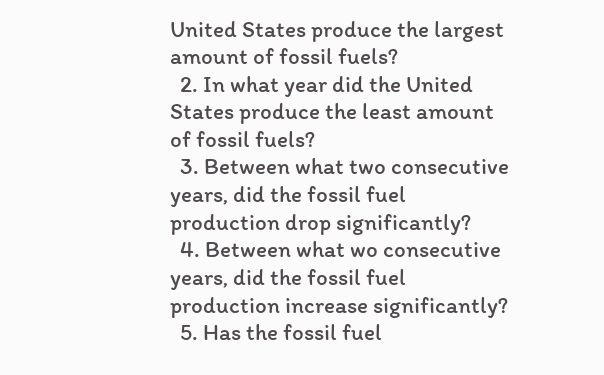United States produce the largest amount of fossil fuels?
  2. In what year did the United States produce the least amount of fossil fuels?
  3. Between what two consecutive years, did the fossil fuel production drop significantly?
  4. Between what wo consecutive years, did the fossil fuel production increase significantly?
  5. Has the fossil fuel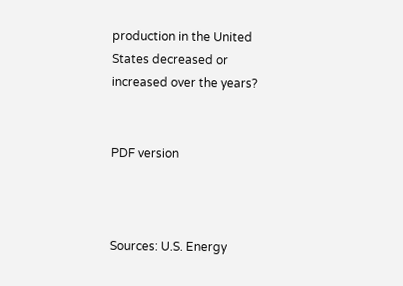production in the United States decreased or increased over the years?


PDF version



Sources: U.S. Energy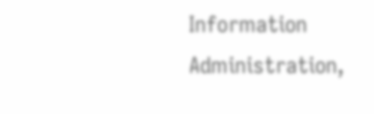Information Administration,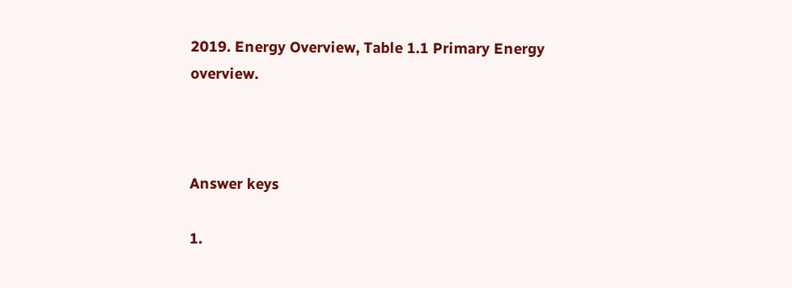2019. Energy Overview, Table 1.1 Primary Energy overview.



Answer keys

1.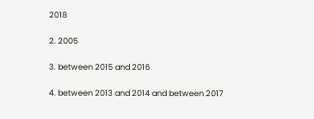2018

2. 2005

3. between 2015 and 2016

4. between 2013 and 2014 and between 2017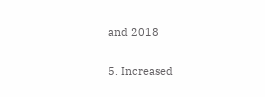and 2018

5. Increased